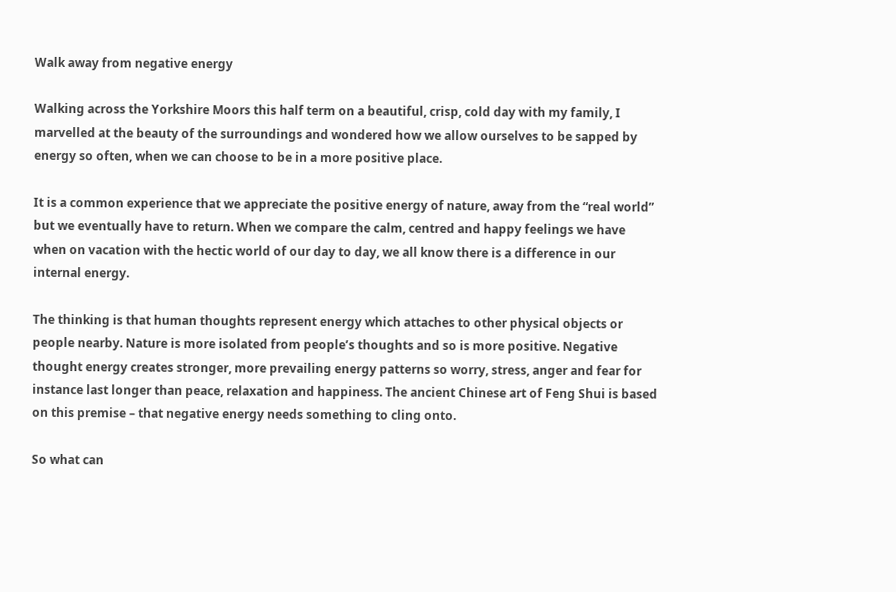Walk away from negative energy

Walking across the Yorkshire Moors this half term on a beautiful, crisp, cold day with my family, I marvelled at the beauty of the surroundings and wondered how we allow ourselves to be sapped by energy so often, when we can choose to be in a more positive place.

It is a common experience that we appreciate the positive energy of nature, away from the “real world” but we eventually have to return. When we compare the calm, centred and happy feelings we have when on vacation with the hectic world of our day to day, we all know there is a difference in our internal energy.

The thinking is that human thoughts represent energy which attaches to other physical objects or people nearby. Nature is more isolated from people’s thoughts and so is more positive. Negative thought energy creates stronger, more prevailing energy patterns so worry, stress, anger and fear for instance last longer than peace, relaxation and happiness. The ancient Chinese art of Feng Shui is based on this premise – that negative energy needs something to cling onto.

So what can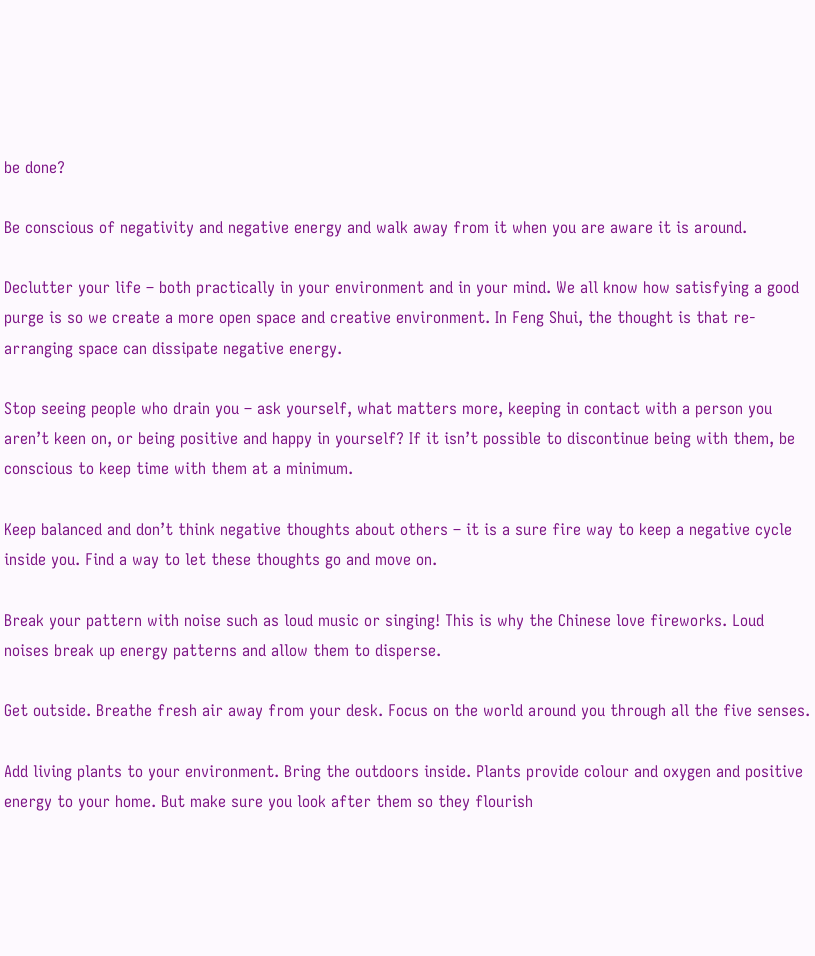be done?

Be conscious of negativity and negative energy and walk away from it when you are aware it is around.

Declutter your life – both practically in your environment and in your mind. We all know how satisfying a good purge is so we create a more open space and creative environment. In Feng Shui, the thought is that re-arranging space can dissipate negative energy.

Stop seeing people who drain you – ask yourself, what matters more, keeping in contact with a person you aren’t keen on, or being positive and happy in yourself? If it isn’t possible to discontinue being with them, be conscious to keep time with them at a minimum.

Keep balanced and don’t think negative thoughts about others – it is a sure fire way to keep a negative cycle inside you. Find a way to let these thoughts go and move on.

Break your pattern with noise such as loud music or singing! This is why the Chinese love fireworks. Loud noises break up energy patterns and allow them to disperse.

Get outside. Breathe fresh air away from your desk. Focus on the world around you through all the five senses.

Add living plants to your environment. Bring the outdoors inside. Plants provide colour and oxygen and positive energy to your home. But make sure you look after them so they flourish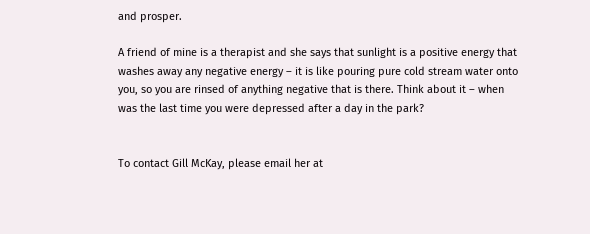and prosper.

A friend of mine is a therapist and she says that sunlight is a positive energy that washes away any negative energy – it is like pouring pure cold stream water onto you, so you are rinsed of anything negative that is there. Think about it – when was the last time you were depressed after a day in the park?


To contact Gill McKay, please email her at